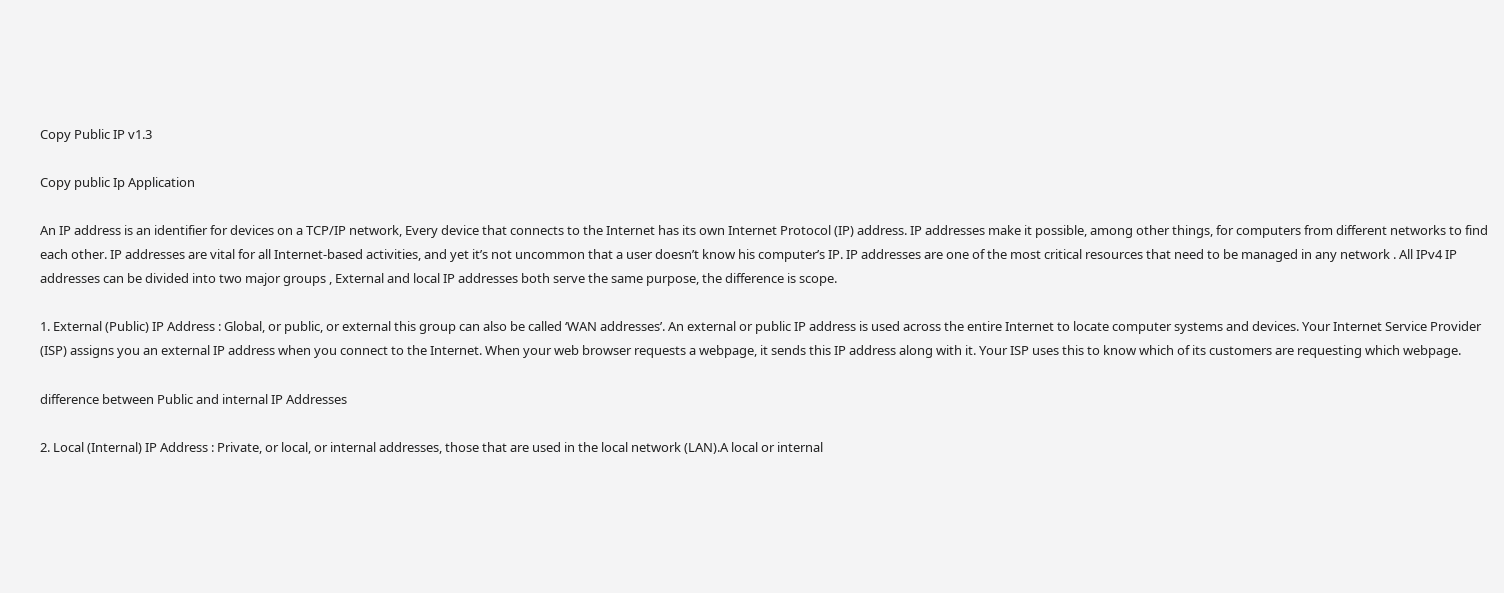Copy Public IP v1.3

Copy public Ip Application

An IP address is an identifier for devices on a TCP/IP network, Every device that connects to the Internet has its own Internet Protocol (IP) address. IP addresses make it possible, among other things, for computers from different networks to find each other. IP addresses are vital for all Internet-based activities, and yet it’s not uncommon that a user doesn’t know his computer’s IP. IP addresses are one of the most critical resources that need to be managed in any network . All IPv4 IP addresses can be divided into two major groups , External and local IP addresses both serve the same purpose, the difference is scope.

1. External (Public) IP Address : Global, or public, or external this group can also be called ‘WAN addresses’. An external or public IP address is used across the entire Internet to locate computer systems and devices. Your Internet Service Provider (ISP) assigns you an external IP address when you connect to the Internet. When your web browser requests a webpage, it sends this IP address along with it. Your ISP uses this to know which of its customers are requesting which webpage.

difference between Public and internal IP Addresses

2. Local (Internal) IP Address : Private, or local, or internal addresses, those that are used in the local network (LAN).A local or internal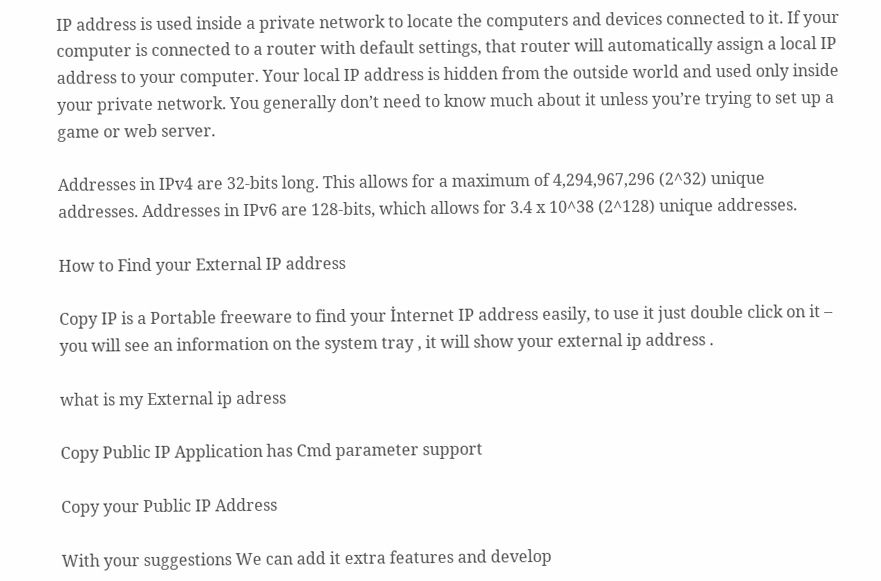IP address is used inside a private network to locate the computers and devices connected to it. If your computer is connected to a router with default settings, that router will automatically assign a local IP address to your computer. Your local IP address is hidden from the outside world and used only inside your private network. You generally don’t need to know much about it unless you’re trying to set up a game or web server.

Addresses in IPv4 are 32-bits long. This allows for a maximum of 4,294,967,296 (2^32) unique addresses. Addresses in IPv6 are 128-bits, which allows for 3.4 x 10^38 (2^128) unique addresses.

How to Find your External IP address

Copy IP is a Portable freeware to find your İnternet IP address easily, to use it just double click on it – you will see an information on the system tray , it will show your external ip address .

what is my External ip adress

Copy Public IP Application has Cmd parameter support

Copy your Public IP Address

With your suggestions We can add it extra features and develop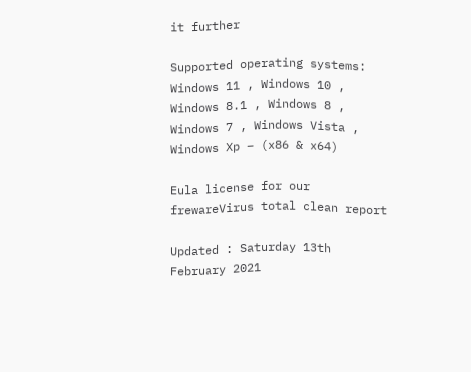it further

Supported operating systems: Windows 11 , Windows 10 , Windows 8.1 , Windows 8 , Windows 7 , Windows Vista , Windows Xp – (x86 & x64)

Eula license for our frewareVirus total clean report

Updated : Saturday 13th February 2021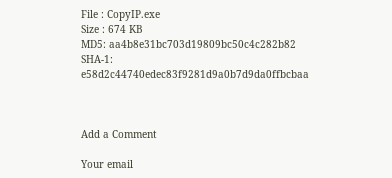File : CopyIP.exe
Size : 674 KB
MD5: aa4b8e31bc703d19809bc50c4c282b82
SHA-1: e58d2c44740edec83f9281d9a0b7d9da0ffbcbaa



Add a Comment

Your email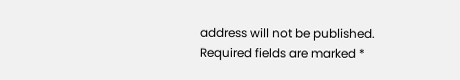address will not be published. Required fields are marked *